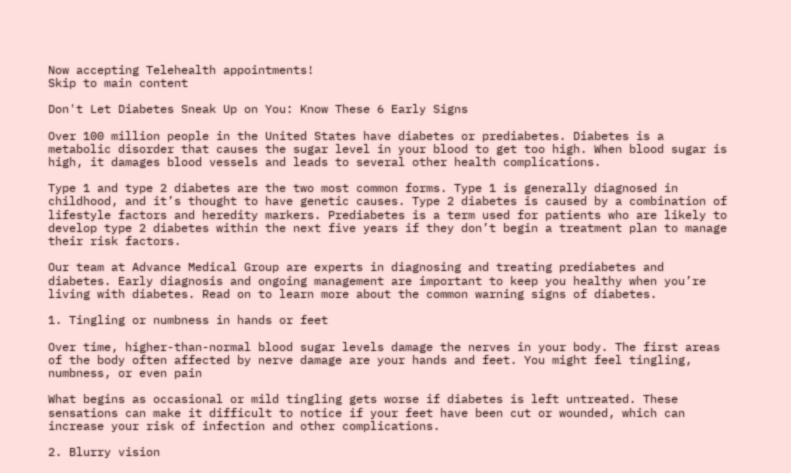Now accepting Telehealth appointments!
Skip to main content

Don't Let Diabetes Sneak Up on You: Know These 6 Early Signs

Over 100 million people in the United States have diabetes or prediabetes. Diabetes is a metabolic disorder that causes the sugar level in your blood to get too high. When blood sugar is high, it damages blood vessels and leads to several other health complications.

Type 1 and type 2 diabetes are the two most common forms. Type 1 is generally diagnosed in childhood, and it’s thought to have genetic causes. Type 2 diabetes is caused by a combination of lifestyle factors and heredity markers. Prediabetes is a term used for patients who are likely to develop type 2 diabetes within the next five years if they don’t begin a treatment plan to manage their risk factors.

Our team at Advance Medical Group are experts in diagnosing and treating prediabetes and diabetes. Early diagnosis and ongoing management are important to keep you healthy when you’re living with diabetes. Read on to learn more about the common warning signs of diabetes.

1. Tingling or numbness in hands or feet

Over time, higher-than-normal blood sugar levels damage the nerves in your body. The first areas of the body often affected by nerve damage are your hands and feet. You might feel tingling, numbness, or even pain

What begins as occasional or mild tingling gets worse if diabetes is left untreated. These sensations can make it difficult to notice if your feet have been cut or wounded, which can increase your risk of infection and other complications.

2. Blurry vision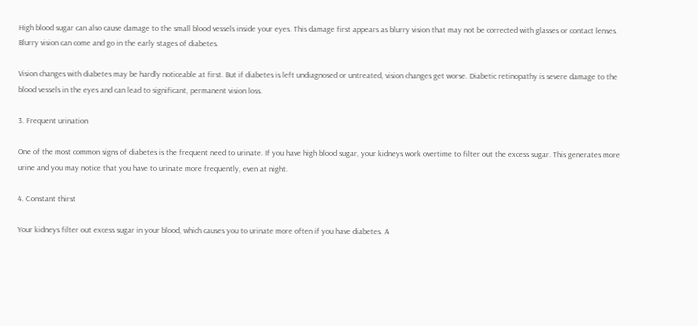High blood sugar can also cause damage to the small blood vessels inside your eyes. This damage first appears as blurry vision that may not be corrected with glasses or contact lenses. Blurry vision can come and go in the early stages of diabetes.

Vision changes with diabetes may be hardly noticeable at first. But if diabetes is left undiagnosed or untreated, vision changes get worse. Diabetic retinopathy is severe damage to the blood vessels in the eyes and can lead to significant, permanent vision loss.

3. Frequent urination

One of the most common signs of diabetes is the frequent need to urinate. If you have high blood sugar, your kidneys work overtime to filter out the excess sugar. This generates more urine and you may notice that you have to urinate more frequently, even at night.

4. Constant thirst

Your kidneys filter out excess sugar in your blood, which causes you to urinate more often if you have diabetes. A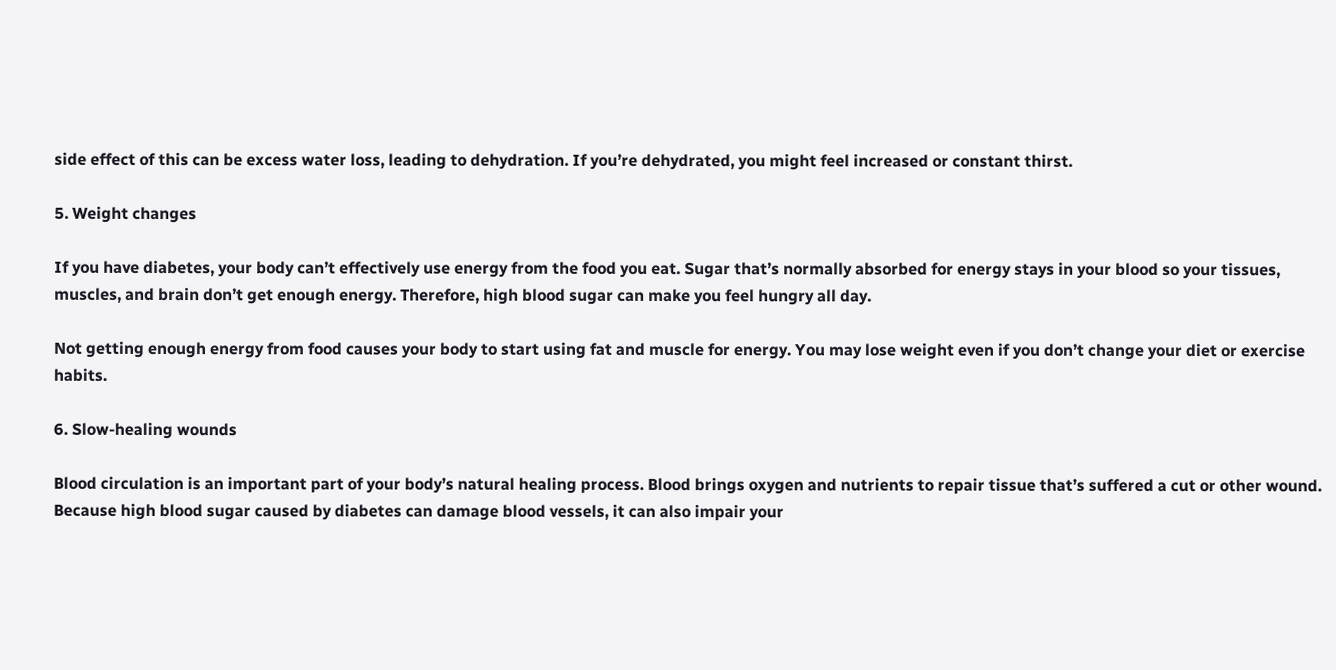side effect of this can be excess water loss, leading to dehydration. If you’re dehydrated, you might feel increased or constant thirst.

5. Weight changes

If you have diabetes, your body can’t effectively use energy from the food you eat. Sugar that’s normally absorbed for energy stays in your blood so your tissues, muscles, and brain don’t get enough energy. Therefore, high blood sugar can make you feel hungry all day.

Not getting enough energy from food causes your body to start using fat and muscle for energy. You may lose weight even if you don’t change your diet or exercise habits.

6. Slow-healing wounds

Blood circulation is an important part of your body’s natural healing process. Blood brings oxygen and nutrients to repair tissue that’s suffered a cut or other wound. Because high blood sugar caused by diabetes can damage blood vessels, it can also impair your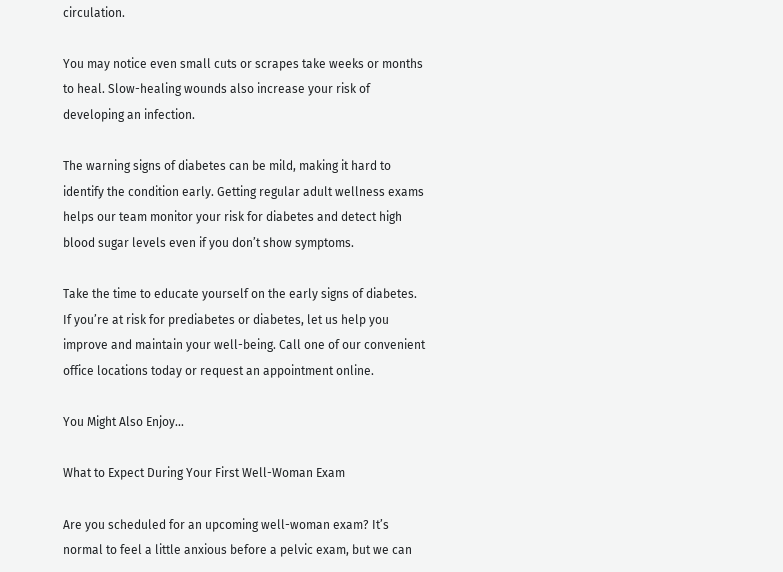circulation.

You may notice even small cuts or scrapes take weeks or months to heal. Slow-healing wounds also increase your risk of developing an infection.

The warning signs of diabetes can be mild, making it hard to identify the condition early. Getting regular adult wellness exams helps our team monitor your risk for diabetes and detect high blood sugar levels even if you don’t show symptoms.

Take the time to educate yourself on the early signs of diabetes. If you’re at risk for prediabetes or diabetes, let us help you improve and maintain your well-being. Call one of our convenient office locations today or request an appointment online.

You Might Also Enjoy...

What to Expect During Your First Well-Woman Exam

Are you scheduled for an upcoming well-woman exam? It’s normal to feel a little anxious before a pelvic exam, but we can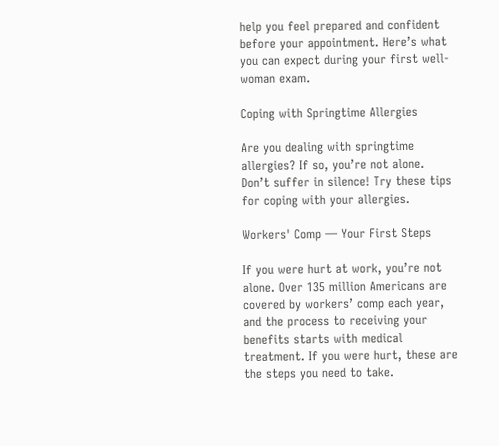help you feel prepared and confident before your appointment. Here’s what you can expect during your first well-woman exam.

Coping with Springtime Allergies

Are you dealing with springtime allergies? If so, you’re not alone. Don’t suffer in silence! Try these tips for coping with your allergies.

Workers' Comp — Your First Steps

If you were hurt at work, you’re not alone. Over 135 million Americans are covered by workers’ comp each year, and the process to receiving your benefits starts with medical treatment. If you were hurt, these are the steps you need to take.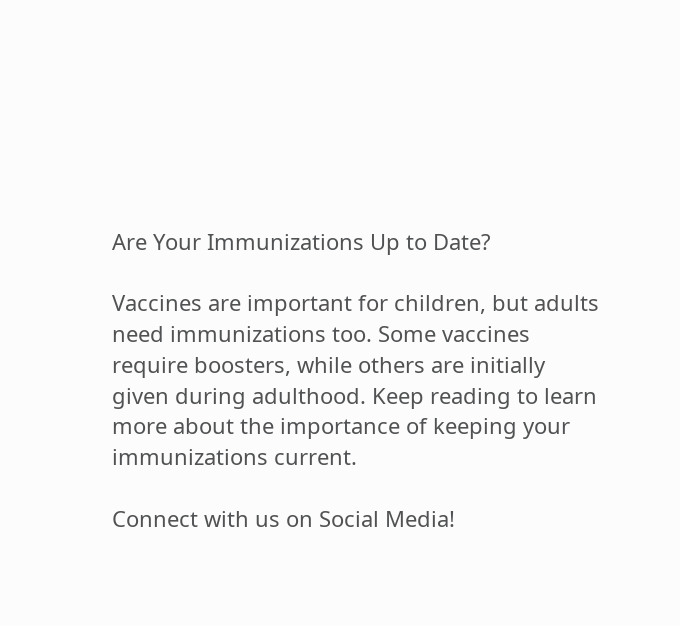Are Your Immunizations Up to Date?

Vaccines are important for children, but adults need immunizations too. Some vaccines require boosters, while others are initially given during adulthood. Keep reading to learn more about the importance of keeping your immunizations current.

Connect with us on Social Media!